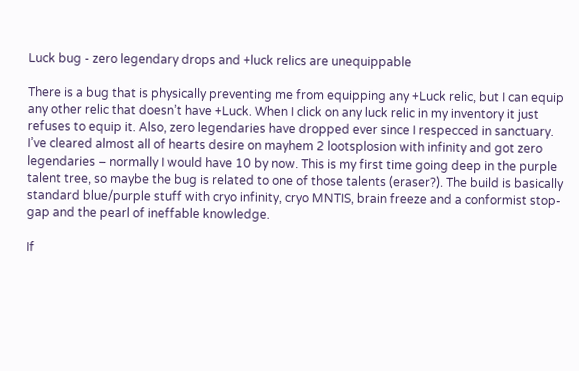Luck bug - zero legendary drops and +luck relics are unequippable

There is a bug that is physically preventing me from equipping any +Luck relic, but I can equip any other relic that doesn’t have +Luck. When I click on any luck relic in my inventory it just refuses to equip it. Also, zero legendaries have dropped ever since I respecced in sanctuary. I’ve cleared almost all of hearts desire on mayhem 2 lootsplosion with infinity and got zero legendaries – normally I would have 10 by now. This is my first time going deep in the purple talent tree, so maybe the bug is related to one of those talents (eraser?). The build is basically standard blue/purple stuff with cryo infinity, cryo MNTIS, brain freeze and a conformist stop-gap and the pearl of ineffable knowledge.

If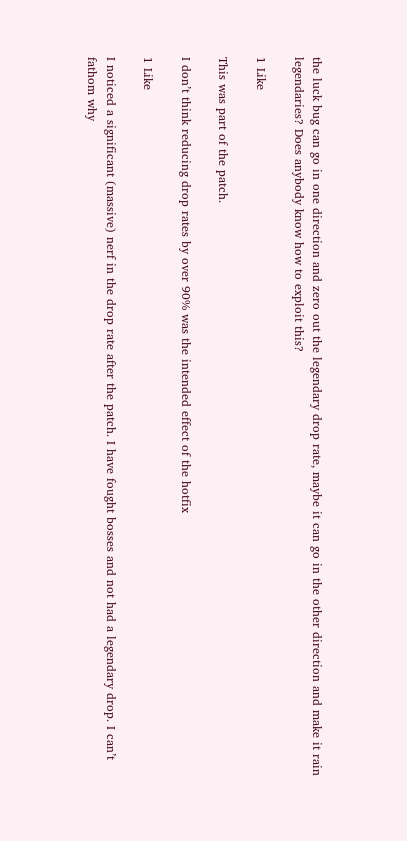the luck bug can go in one direction and zero out the legendary drop rate, maybe it can go in the other direction and make it rain legendaries? Does anybody know how to exploit this?

1 Like

This was part of the patch.

I don’t think reducing drop rates by over 90% was the intended effect of the hotfix

1 Like

I noticed a significant (massive) nerf in the drop rate after the patch. I have fought bosses and not had a legendary drop. I can’t fathom why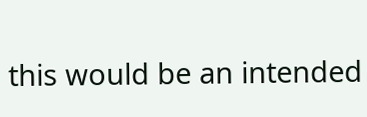this would be an intended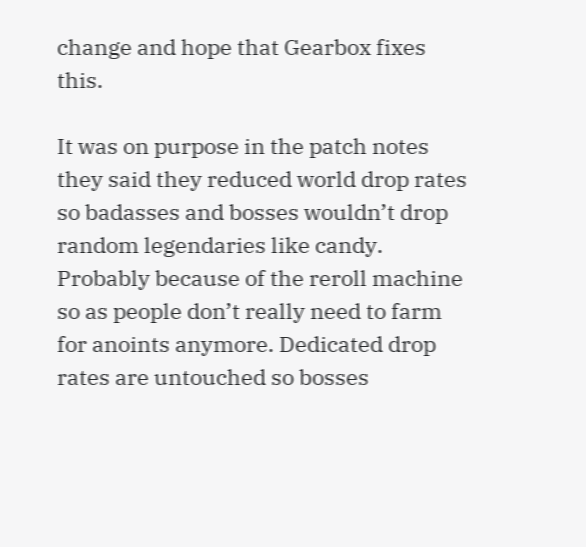change and hope that Gearbox fixes this.

It was on purpose in the patch notes they said they reduced world drop rates so badasses and bosses wouldn’t drop random legendaries like candy. Probably because of the reroll machine so as people don’t really need to farm for anoints anymore. Dedicated drop rates are untouched so bosses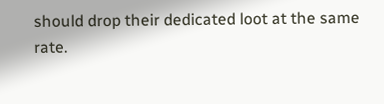should drop their dedicated loot at the same rate.